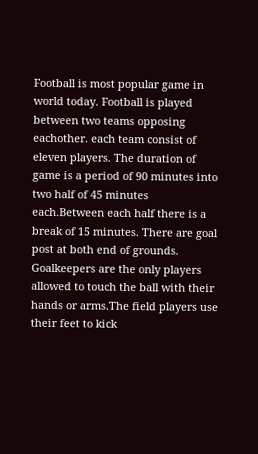Football is most popular game in world today. Football is played between two teams opposing eachother. each team consist of eleven players. The duration of game is a period of 90 minutes into two half of 45 minutes each.Between each half there is a break of 15 minutes. There are goal post at both end of grounds. Goalkeepers are the only players allowed to touch the ball with their hands or arms.The field players use their feet to kick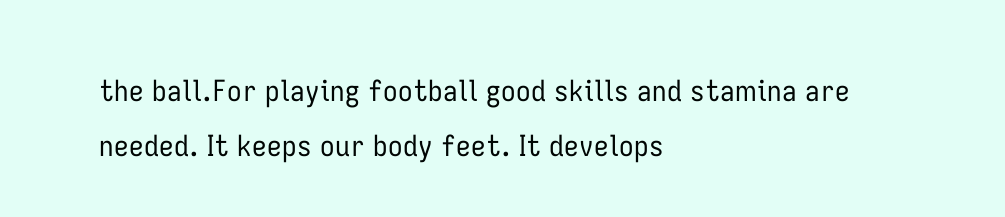the ball.For playing football good skills and stamina are needed. It keeps our body feet. It develops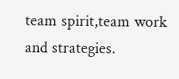team spirit,team work and strategies.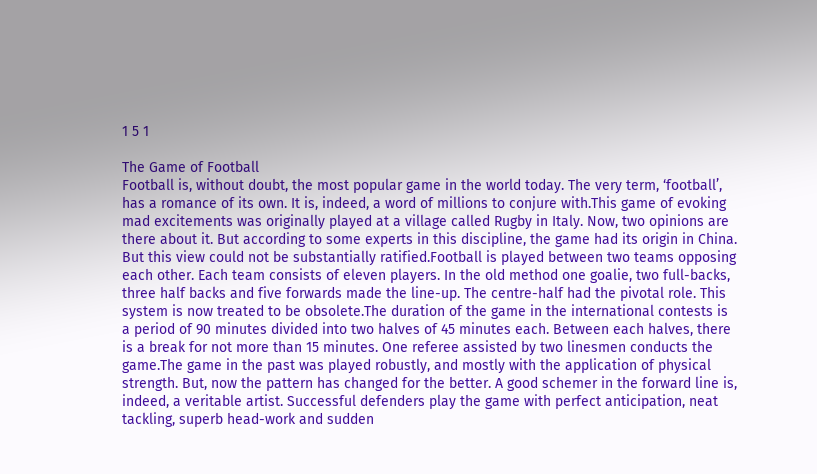1 5 1

The Game of Football
Football is, without doubt, the most popular game in the world today. The very term, ‘football’, has a romance of its own. It is, indeed, a word of millions to conjure with.This game of evoking mad excitements was originally played at a village called Rugby in Italy. Now, two opinions are there about it. But according to some experts in this discipline, the game had its origin in China. But this view could not be substantially ratified.Football is played between two teams opposing each other. Each team consists of eleven players. In the old method one goalie, two full-backs, three half backs and five forwards made the line-up. The centre-half had the pivotal role. This system is now treated to be obsolete.The duration of the game in the international contests is a period of 90 minutes divided into two halves of 45 minutes each. Between each halves, there is a break for not more than 15 minutes. One referee assisted by two linesmen conducts the game.The game in the past was played robustly, and mostly with the application of physical strength. But, now the pattern has changed for the better. A good schemer in the forward line is, indeed, a veritable artist. Successful defenders play the game with perfect anticipation, neat tackling, superb head-work and sudden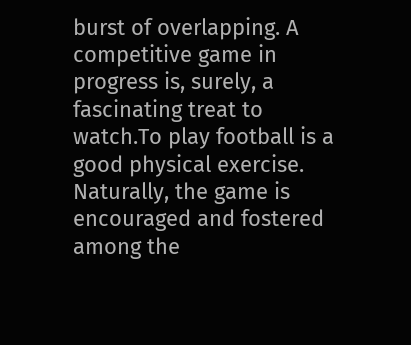burst of overlapping. A competitive game in progress is, surely, a fascinating treat to watch.To play football is a good physical exercise. Naturally, the game is encouraged and fostered among the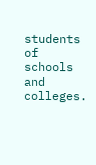students of schools and colleges.